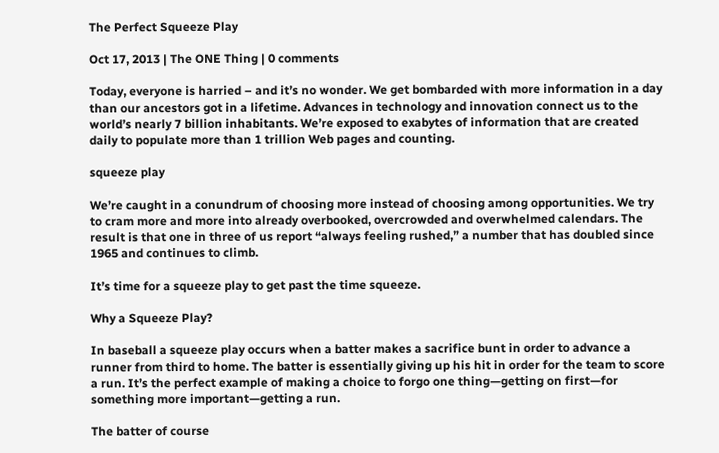The Perfect Squeeze Play

Oct 17, 2013 | The ONE Thing | 0 comments

Today, everyone is harried – and it’s no wonder. We get bombarded with more information in a day than our ancestors got in a lifetime. Advances in technology and innovation connect us to the world’s nearly 7 billion inhabitants. We’re exposed to exabytes of information that are created daily to populate more than 1 trillion Web pages and counting.

squeeze play

We’re caught in a conundrum of choosing more instead of choosing among opportunities. We try to cram more and more into already overbooked, overcrowded and overwhelmed calendars. The result is that one in three of us report “always feeling rushed,” a number that has doubled since 1965 and continues to climb.

It’s time for a squeeze play to get past the time squeeze.

Why a Squeeze Play?

In baseball a squeeze play occurs when a batter makes a sacrifice bunt in order to advance a runner from third to home. The batter is essentially giving up his hit in order for the team to score a run. It’s the perfect example of making a choice to forgo one thing—getting on first—for something more important—getting a run.

The batter of course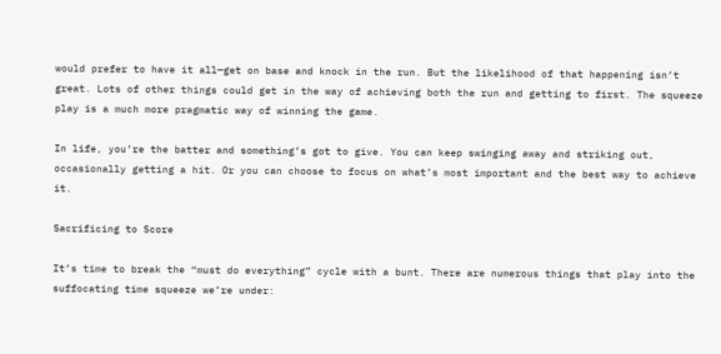would prefer to have it all—get on base and knock in the run. But the likelihood of that happening isn’t great. Lots of other things could get in the way of achieving both the run and getting to first. The squeeze play is a much more pragmatic way of winning the game.

In life, you’re the batter and something’s got to give. You can keep swinging away and striking out, occasionally getting a hit. Or you can choose to focus on what’s most important and the best way to achieve it.

Sacrificing to Score

It’s time to break the “must do everything” cycle with a bunt. There are numerous things that play into the suffocating time squeeze we’re under: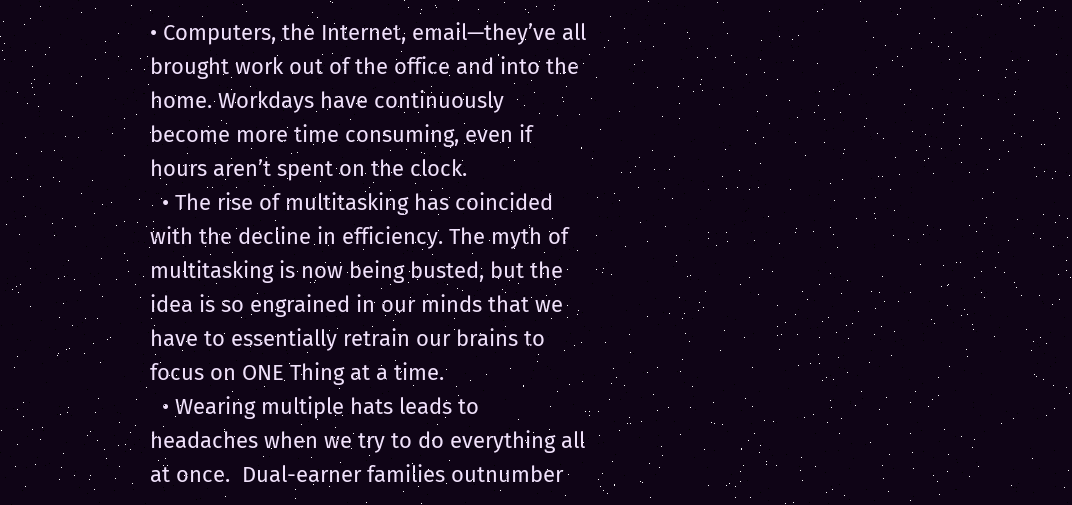• Computers, the Internet, email—they’ve all brought work out of the office and into the home. Workdays have continuously become more time consuming, even if hours aren’t spent on the clock.
  • The rise of multitasking has coincided with the decline in efficiency. The myth of multitasking is now being busted, but the idea is so engrained in our minds that we have to essentially retrain our brains to focus on ONE Thing at a time.
  • Wearing multiple hats leads to headaches when we try to do everything all at once.  Dual-earner families outnumber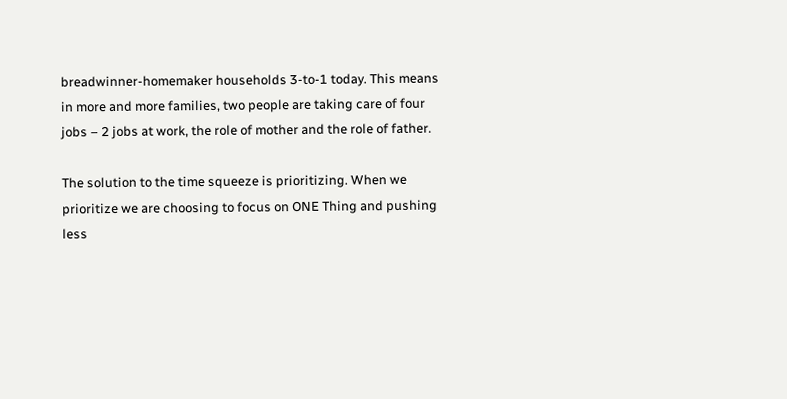breadwinner-homemaker households 3-to-1 today. This means in more and more families, two people are taking care of four jobs – 2 jobs at work, the role of mother and the role of father.

The solution to the time squeeze is prioritizing. When we prioritize we are choosing to focus on ONE Thing and pushing less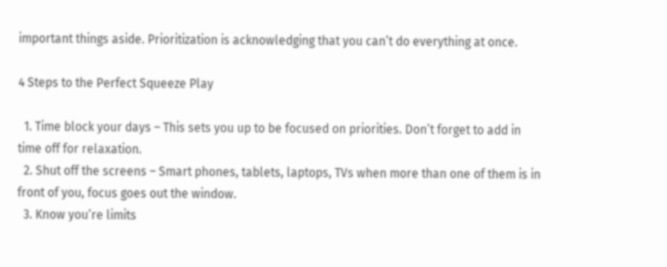important things aside. Prioritization is acknowledging that you can’t do everything at once.

4 Steps to the Perfect Squeeze Play

  1. Time block your days – This sets you up to be focused on priorities. Don’t forget to add in time off for relaxation.
  2. Shut off the screens – Smart phones, tablets, laptops, TVs when more than one of them is in front of you, focus goes out the window.
  3. Know you’re limits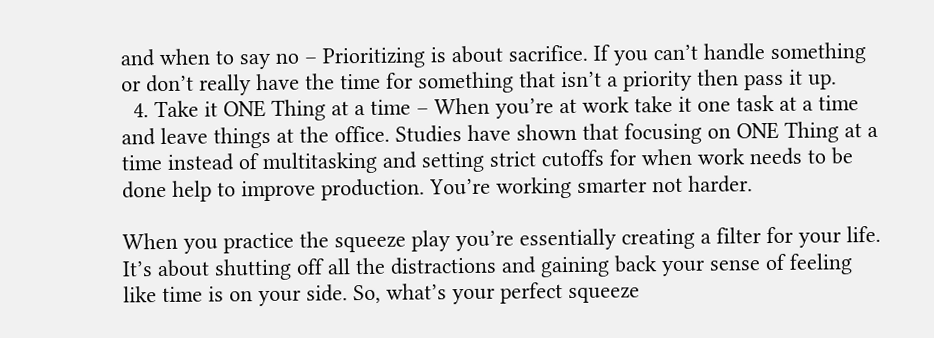and when to say no – Prioritizing is about sacrifice. If you can’t handle something or don’t really have the time for something that isn’t a priority then pass it up.
  4. Take it ONE Thing at a time – When you’re at work take it one task at a time and leave things at the office. Studies have shown that focusing on ONE Thing at a time instead of multitasking and setting strict cutoffs for when work needs to be done help to improve production. You’re working smarter not harder.

When you practice the squeeze play you’re essentially creating a filter for your life. It’s about shutting off all the distractions and gaining back your sense of feeling like time is on your side. So, what’s your perfect squeeze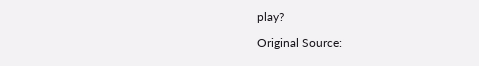play?

Original Source: